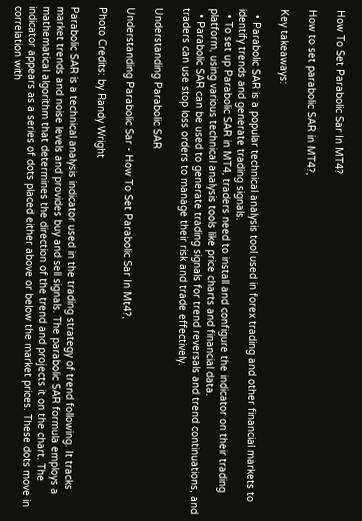How To Set Parabolic Sar In MT4?

How to set parabolic SAR in MT4?,

Key takeaways:

  • Parabolic SAR is a popular technical analysis tool used in forex trading and other financial markets to identify trends and generate trading signals.
  • To set up Parabolic SAR in MT4, traders need to install and configure the indicator on their trading platform, using various technical analysis tools like price charts and financial data.
  • Parabolic SAR can be used to generate trading signals for trend reversals and trend continuations, and traders can use stop loss orders to manage their risk and trade effectively.

Understanding Parabolic SAR

Understanding Parabolic Sar - How To Set Parabolic Sar In Mt4?,

Photo Credits: by Randy Wright

Parabolic SAR is a technical analysis indicator used in the trading strategy of trend following. It tracks market trends and noise levels and provides buy and sell signals. The parabolic SAR formula employs a mathematical algorithm that determines the direction of the trend and projects it on the chart. The indicator appears as a series of dots placed either above or below the market prices. These dots move in correlation with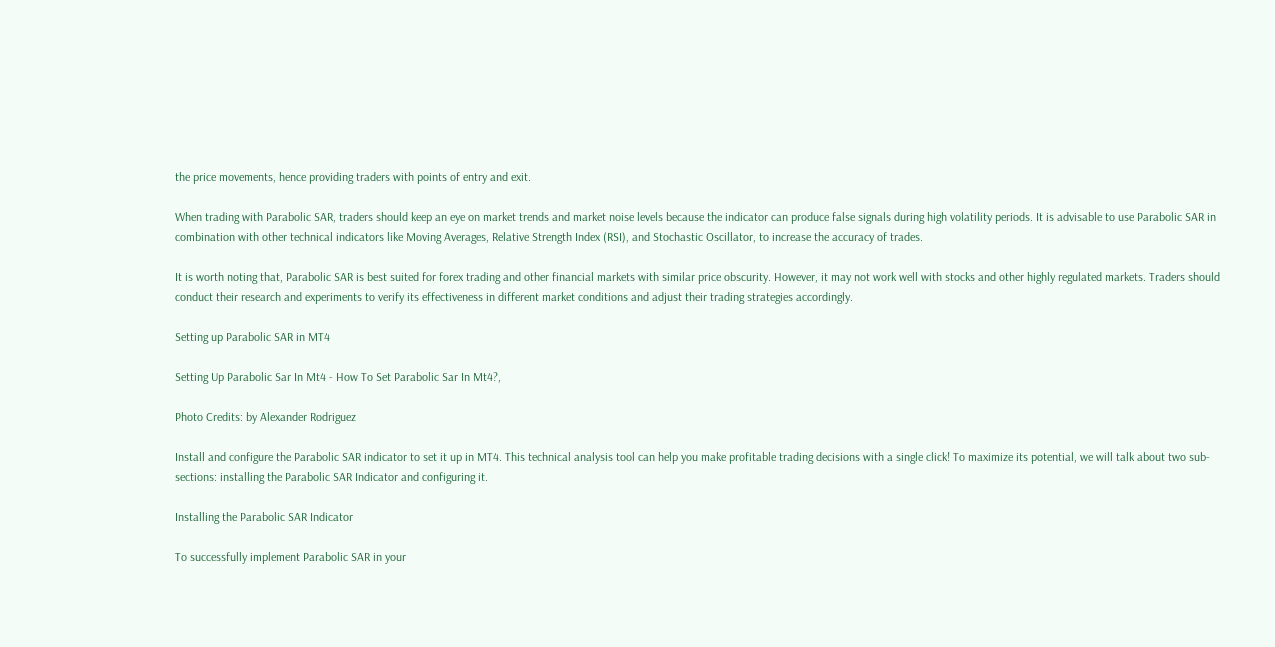the price movements, hence providing traders with points of entry and exit.

When trading with Parabolic SAR, traders should keep an eye on market trends and market noise levels because the indicator can produce false signals during high volatility periods. It is advisable to use Parabolic SAR in combination with other technical indicators like Moving Averages, Relative Strength Index (RSI), and Stochastic Oscillator, to increase the accuracy of trades.

It is worth noting that, Parabolic SAR is best suited for forex trading and other financial markets with similar price obscurity. However, it may not work well with stocks and other highly regulated markets. Traders should conduct their research and experiments to verify its effectiveness in different market conditions and adjust their trading strategies accordingly.

Setting up Parabolic SAR in MT4

Setting Up Parabolic Sar In Mt4 - How To Set Parabolic Sar In Mt4?,

Photo Credits: by Alexander Rodriguez

Install and configure the Parabolic SAR indicator to set it up in MT4. This technical analysis tool can help you make profitable trading decisions with a single click! To maximize its potential, we will talk about two sub-sections: installing the Parabolic SAR Indicator and configuring it.

Installing the Parabolic SAR Indicator

To successfully implement Parabolic SAR in your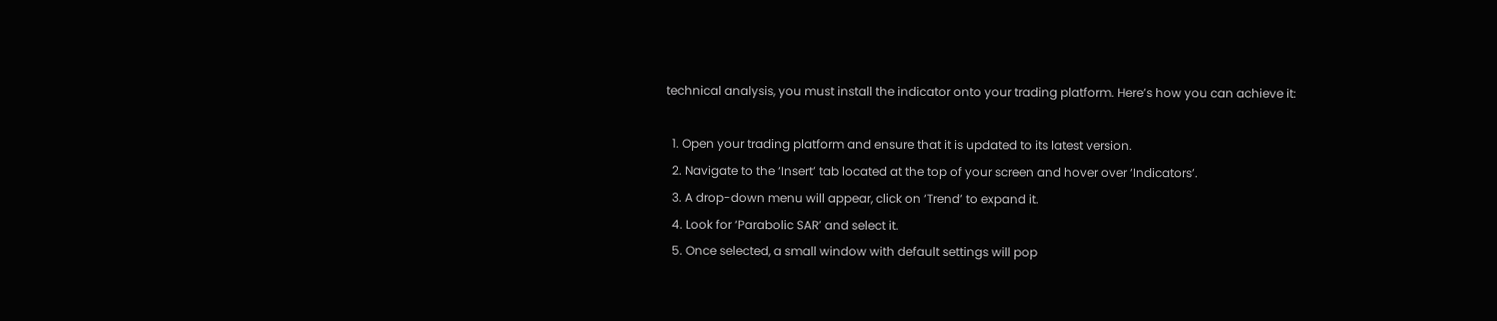technical analysis, you must install the indicator onto your trading platform. Here’s how you can achieve it:

  1. Open your trading platform and ensure that it is updated to its latest version.
  2. Navigate to the ‘Insert’ tab located at the top of your screen and hover over ‘Indicators’.
  3. A drop-down menu will appear, click on ‘Trend’ to expand it.
  4. Look for ‘Parabolic SAR’ and select it.
  5. Once selected, a small window with default settings will pop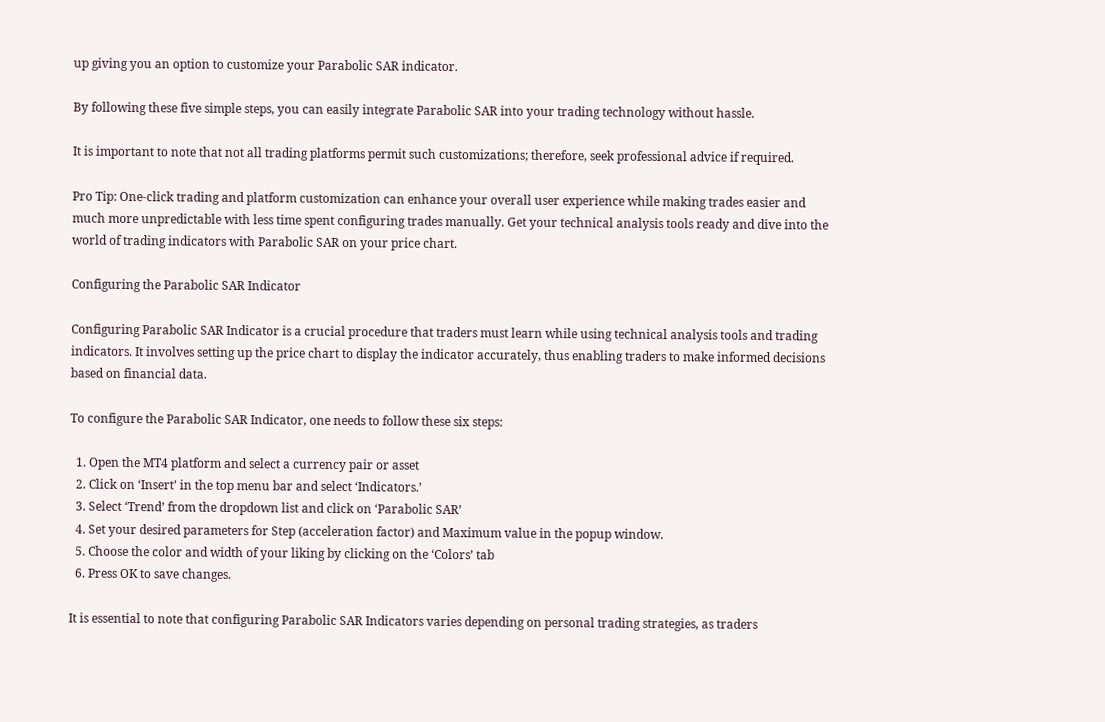up giving you an option to customize your Parabolic SAR indicator.

By following these five simple steps, you can easily integrate Parabolic SAR into your trading technology without hassle.

It is important to note that not all trading platforms permit such customizations; therefore, seek professional advice if required.

Pro Tip: One-click trading and platform customization can enhance your overall user experience while making trades easier and much more unpredictable with less time spent configuring trades manually. Get your technical analysis tools ready and dive into the world of trading indicators with Parabolic SAR on your price chart.

Configuring the Parabolic SAR Indicator

Configuring Parabolic SAR Indicator is a crucial procedure that traders must learn while using technical analysis tools and trading indicators. It involves setting up the price chart to display the indicator accurately, thus enabling traders to make informed decisions based on financial data.

To configure the Parabolic SAR Indicator, one needs to follow these six steps:

  1. Open the MT4 platform and select a currency pair or asset
  2. Click on ‘Insert’ in the top menu bar and select ‘Indicators.’
  3. Select ‘Trend’ from the dropdown list and click on ‘Parabolic SAR’
  4. Set your desired parameters for Step (acceleration factor) and Maximum value in the popup window.
  5. Choose the color and width of your liking by clicking on the ‘Colors’ tab
  6. Press OK to save changes.

It is essential to note that configuring Parabolic SAR Indicators varies depending on personal trading strategies, as traders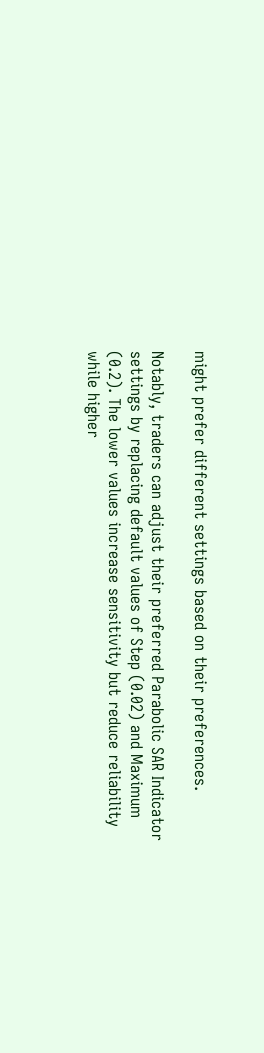might prefer different settings based on their preferences.

Notably, traders can adjust their preferred Parabolic SAR Indicator settings by replacing default values of Step (0.02) and Maximum (0.2). The lower values increase sensitivity but reduce reliability while higher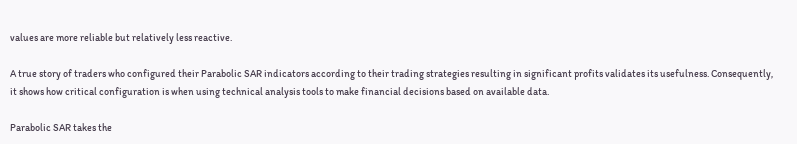values are more reliable but relatively less reactive.

A true story of traders who configured their Parabolic SAR indicators according to their trading strategies resulting in significant profits validates its usefulness. Consequently, it shows how critical configuration is when using technical analysis tools to make financial decisions based on available data.

Parabolic SAR takes the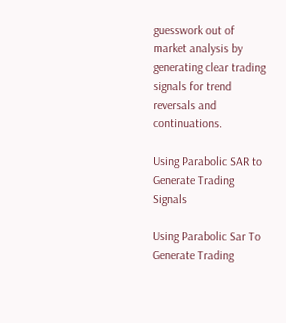guesswork out of market analysis by generating clear trading signals for trend reversals and continuations.

Using Parabolic SAR to Generate Trading Signals

Using Parabolic Sar To Generate Trading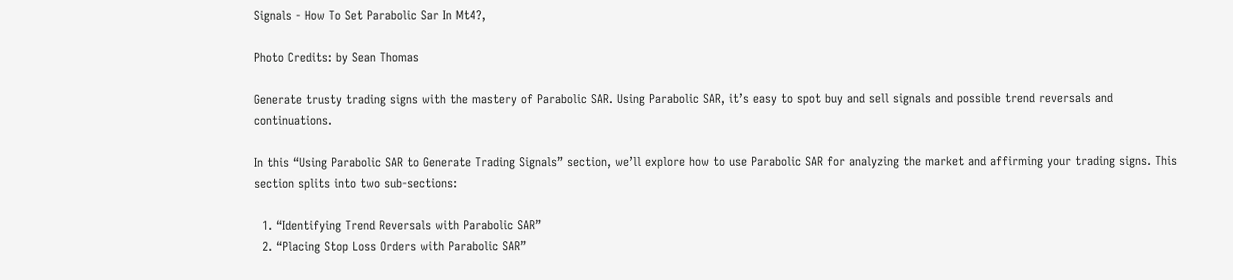Signals - How To Set Parabolic Sar In Mt4?,

Photo Credits: by Sean Thomas

Generate trusty trading signs with the mastery of Parabolic SAR. Using Parabolic SAR, it’s easy to spot buy and sell signals and possible trend reversals and continuations.

In this “Using Parabolic SAR to Generate Trading Signals” section, we’ll explore how to use Parabolic SAR for analyzing the market and affirming your trading signs. This section splits into two sub-sections:

  1. “Identifying Trend Reversals with Parabolic SAR”
  2. “Placing Stop Loss Orders with Parabolic SAR”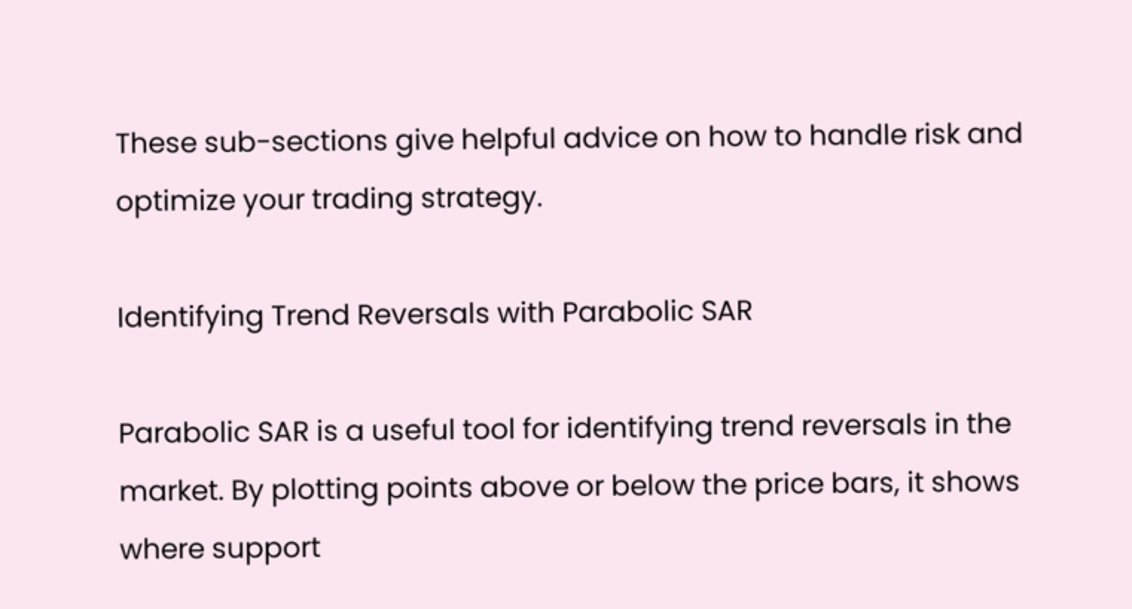These sub-sections give helpful advice on how to handle risk and optimize your trading strategy.

Identifying Trend Reversals with Parabolic SAR

Parabolic SAR is a useful tool for identifying trend reversals in the market. By plotting points above or below the price bars, it shows where support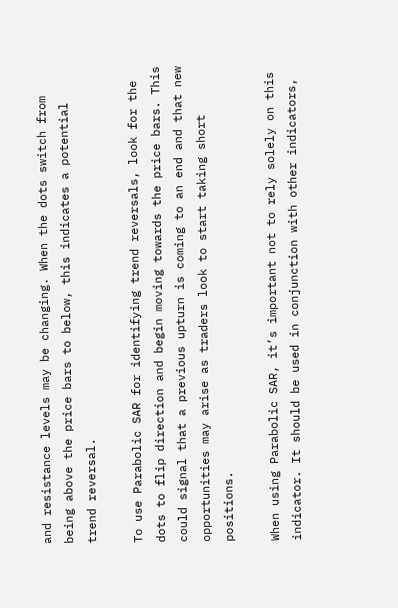and resistance levels may be changing. When the dots switch from being above the price bars to below, this indicates a potential trend reversal.

To use Parabolic SAR for identifying trend reversals, look for the dots to flip direction and begin moving towards the price bars. This could signal that a previous upturn is coming to an end and that new opportunities may arise as traders look to start taking short positions.

When using Parabolic SAR, it’s important not to rely solely on this indicator. It should be used in conjunction with other indicators,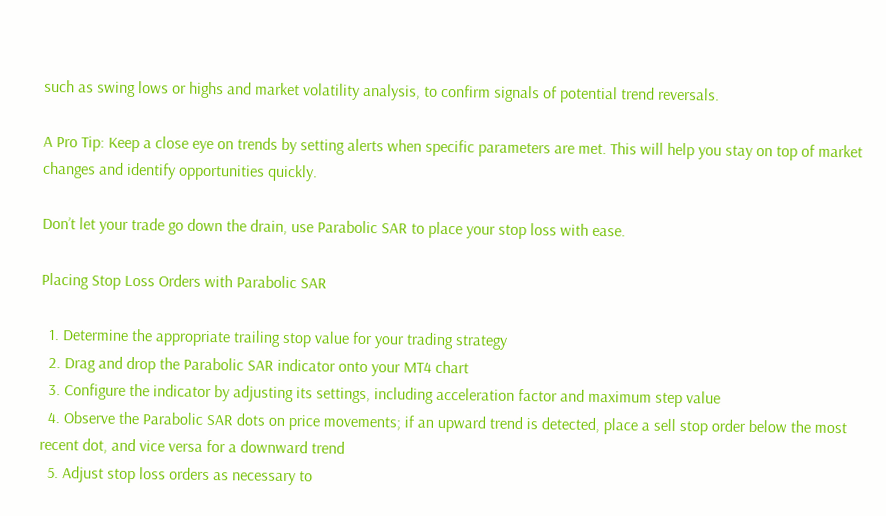such as swing lows or highs and market volatility analysis, to confirm signals of potential trend reversals.

A Pro Tip: Keep a close eye on trends by setting alerts when specific parameters are met. This will help you stay on top of market changes and identify opportunities quickly.

Don’t let your trade go down the drain, use Parabolic SAR to place your stop loss with ease.

Placing Stop Loss Orders with Parabolic SAR

  1. Determine the appropriate trailing stop value for your trading strategy
  2. Drag and drop the Parabolic SAR indicator onto your MT4 chart
  3. Configure the indicator by adjusting its settings, including acceleration factor and maximum step value
  4. Observe the Parabolic SAR dots on price movements; if an upward trend is detected, place a sell stop order below the most recent dot, and vice versa for a downward trend
  5. Adjust stop loss orders as necessary to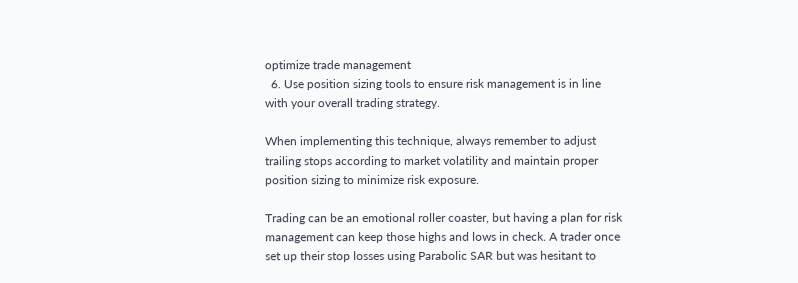optimize trade management
  6. Use position sizing tools to ensure risk management is in line with your overall trading strategy.

When implementing this technique, always remember to adjust trailing stops according to market volatility and maintain proper position sizing to minimize risk exposure.

Trading can be an emotional roller coaster, but having a plan for risk management can keep those highs and lows in check. A trader once set up their stop losses using Parabolic SAR but was hesitant to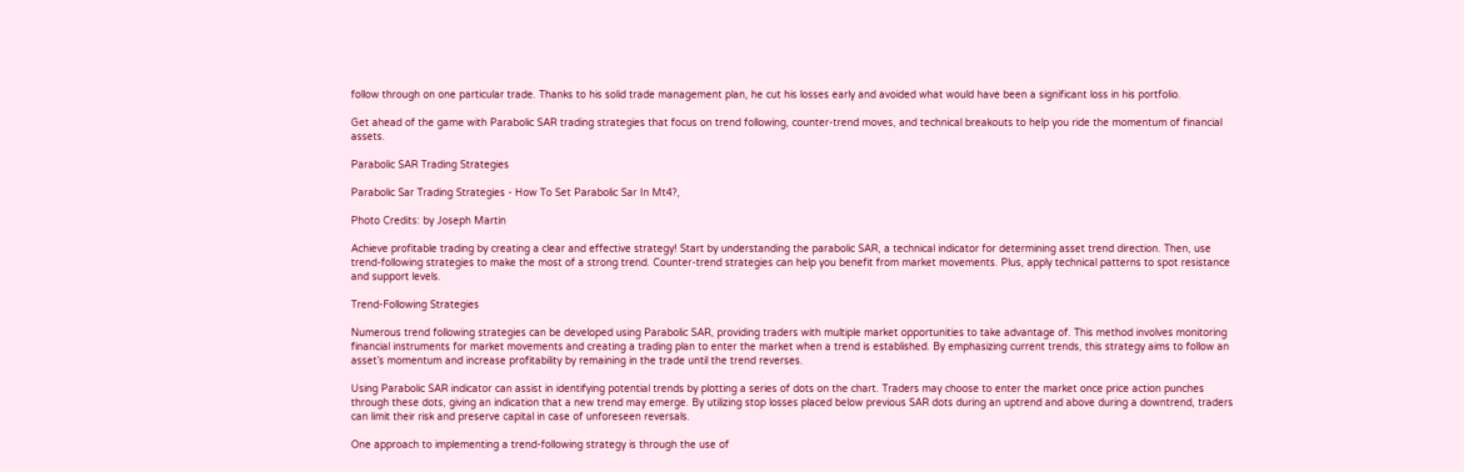follow through on one particular trade. Thanks to his solid trade management plan, he cut his losses early and avoided what would have been a significant loss in his portfolio.

Get ahead of the game with Parabolic SAR trading strategies that focus on trend following, counter-trend moves, and technical breakouts to help you ride the momentum of financial assets.

Parabolic SAR Trading Strategies

Parabolic Sar Trading Strategies - How To Set Parabolic Sar In Mt4?,

Photo Credits: by Joseph Martin

Achieve profitable trading by creating a clear and effective strategy! Start by understanding the parabolic SAR, a technical indicator for determining asset trend direction. Then, use trend-following strategies to make the most of a strong trend. Counter-trend strategies can help you benefit from market movements. Plus, apply technical patterns to spot resistance and support levels.

Trend-Following Strategies

Numerous trend following strategies can be developed using Parabolic SAR, providing traders with multiple market opportunities to take advantage of. This method involves monitoring financial instruments for market movements and creating a trading plan to enter the market when a trend is established. By emphasizing current trends, this strategy aims to follow an asset’s momentum and increase profitability by remaining in the trade until the trend reverses.

Using Parabolic SAR indicator can assist in identifying potential trends by plotting a series of dots on the chart. Traders may choose to enter the market once price action punches through these dots, giving an indication that a new trend may emerge. By utilizing stop losses placed below previous SAR dots during an uptrend and above during a downtrend, traders can limit their risk and preserve capital in case of unforeseen reversals.

One approach to implementing a trend-following strategy is through the use of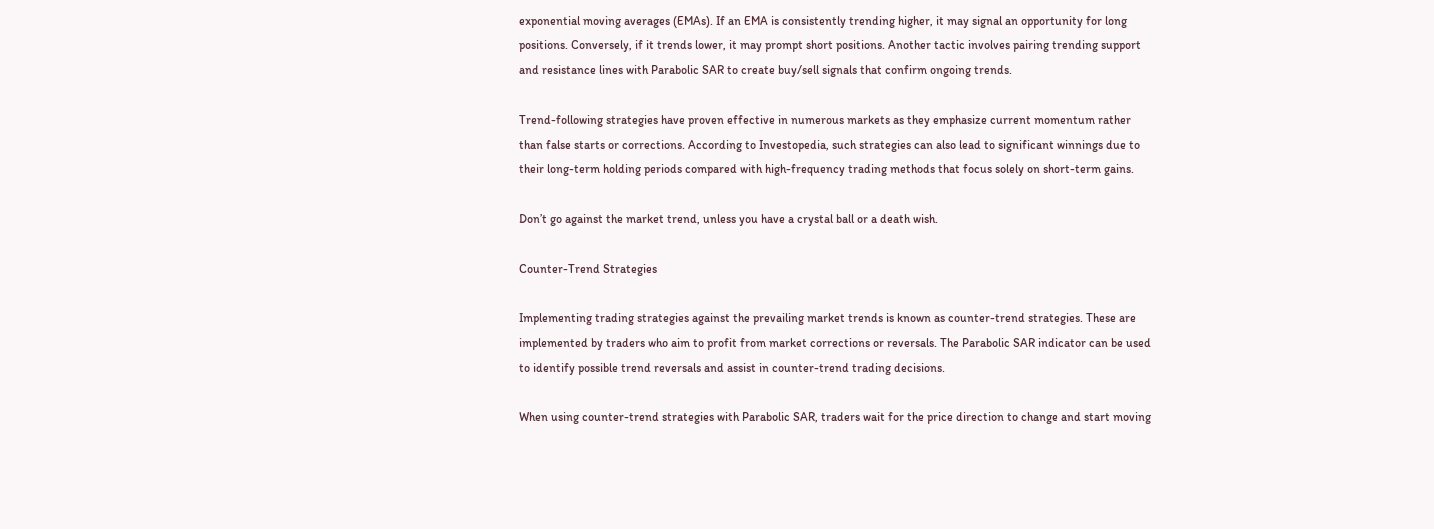exponential moving averages (EMAs). If an EMA is consistently trending higher, it may signal an opportunity for long positions. Conversely, if it trends lower, it may prompt short positions. Another tactic involves pairing trending support and resistance lines with Parabolic SAR to create buy/sell signals that confirm ongoing trends.

Trend-following strategies have proven effective in numerous markets as they emphasize current momentum rather than false starts or corrections. According to Investopedia, such strategies can also lead to significant winnings due to their long-term holding periods compared with high-frequency trading methods that focus solely on short-term gains.

Don’t go against the market trend, unless you have a crystal ball or a death wish.

Counter-Trend Strategies

Implementing trading strategies against the prevailing market trends is known as counter-trend strategies. These are implemented by traders who aim to profit from market corrections or reversals. The Parabolic SAR indicator can be used to identify possible trend reversals and assist in counter-trend trading decisions.

When using counter-trend strategies with Parabolic SAR, traders wait for the price direction to change and start moving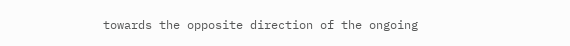towards the opposite direction of the ongoing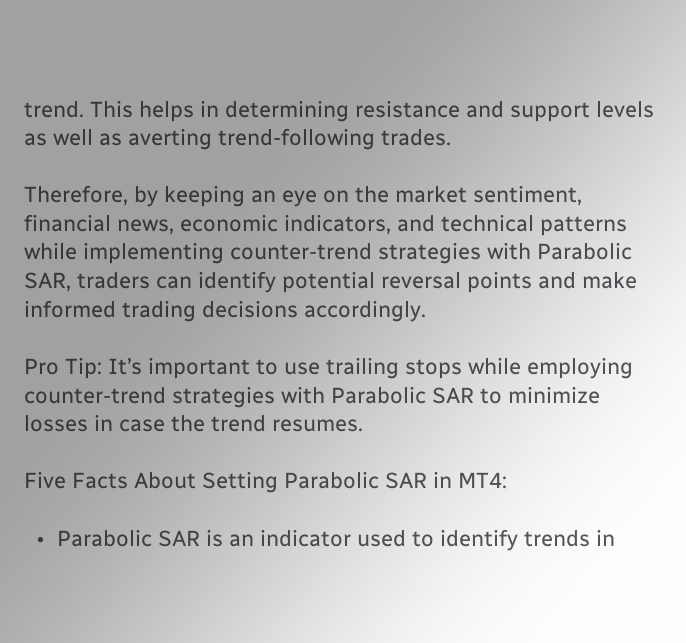trend. This helps in determining resistance and support levels as well as averting trend-following trades.

Therefore, by keeping an eye on the market sentiment, financial news, economic indicators, and technical patterns while implementing counter-trend strategies with Parabolic SAR, traders can identify potential reversal points and make informed trading decisions accordingly.

Pro Tip: It’s important to use trailing stops while employing counter-trend strategies with Parabolic SAR to minimize losses in case the trend resumes.

Five Facts About Setting Parabolic SAR in MT4:

  •  Parabolic SAR is an indicator used to identify trends in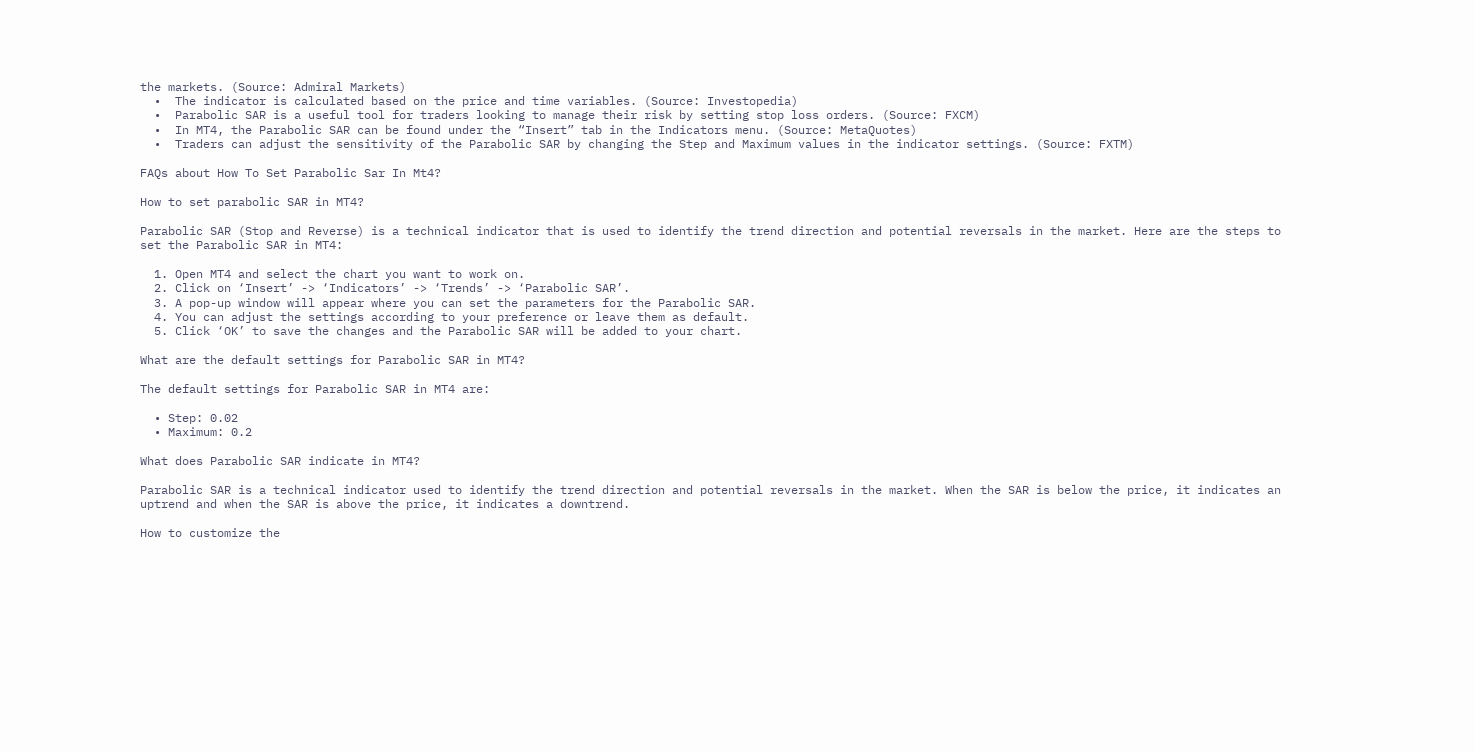the markets. (Source: Admiral Markets)
  •  The indicator is calculated based on the price and time variables. (Source: Investopedia)
  •  Parabolic SAR is a useful tool for traders looking to manage their risk by setting stop loss orders. (Source: FXCM)
  •  In MT4, the Parabolic SAR can be found under the “Insert” tab in the Indicators menu. (Source: MetaQuotes)
  •  Traders can adjust the sensitivity of the Parabolic SAR by changing the Step and Maximum values in the indicator settings. (Source: FXTM)

FAQs about How To Set Parabolic Sar In Mt4?

How to set parabolic SAR in MT4?

Parabolic SAR (Stop and Reverse) is a technical indicator that is used to identify the trend direction and potential reversals in the market. Here are the steps to set the Parabolic SAR in MT4:

  1. Open MT4 and select the chart you want to work on.
  2. Click on ‘Insert’ -> ‘Indicators’ -> ‘Trends’ -> ‘Parabolic SAR’.
  3. A pop-up window will appear where you can set the parameters for the Parabolic SAR.
  4. You can adjust the settings according to your preference or leave them as default.
  5. Click ‘OK’ to save the changes and the Parabolic SAR will be added to your chart.

What are the default settings for Parabolic SAR in MT4?

The default settings for Parabolic SAR in MT4 are:

  • Step: 0.02
  • Maximum: 0.2

What does Parabolic SAR indicate in MT4?

Parabolic SAR is a technical indicator used to identify the trend direction and potential reversals in the market. When the SAR is below the price, it indicates an uptrend and when the SAR is above the price, it indicates a downtrend.

How to customize the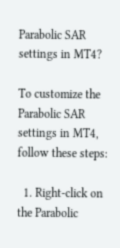Parabolic SAR settings in MT4?

To customize the Parabolic SAR settings in MT4, follow these steps:

  1. Right-click on the Parabolic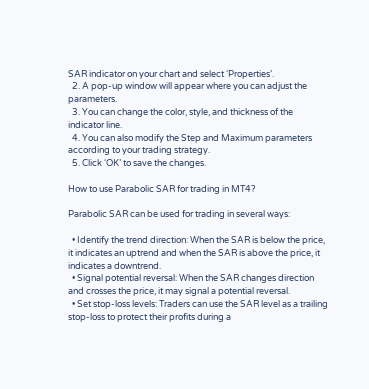SAR indicator on your chart and select ‘Properties’.
  2. A pop-up window will appear where you can adjust the parameters.
  3. You can change the color, style, and thickness of the indicator line.
  4. You can also modify the Step and Maximum parameters according to your trading strategy.
  5. Click ‘OK’ to save the changes.

How to use Parabolic SAR for trading in MT4?

Parabolic SAR can be used for trading in several ways:

  • Identify the trend direction: When the SAR is below the price, it indicates an uptrend and when the SAR is above the price, it indicates a downtrend.
  • Signal potential reversal: When the SAR changes direction and crosses the price, it may signal a potential reversal.
  • Set stop-loss levels: Traders can use the SAR level as a trailing stop-loss to protect their profits during a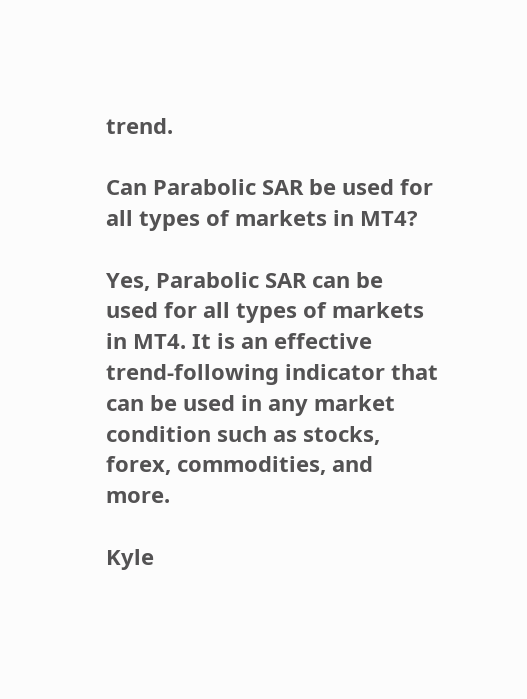trend.

Can Parabolic SAR be used for all types of markets in MT4?

Yes, Parabolic SAR can be used for all types of markets in MT4. It is an effective trend-following indicator that can be used in any market condition such as stocks, forex, commodities, and more.

Kyle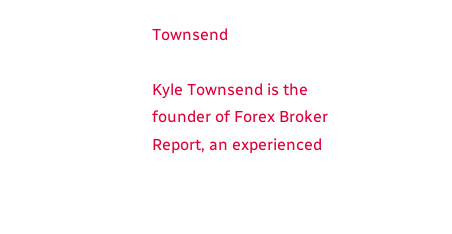Townsend

Kyle Townsend is the founder of Forex Broker Report, an experienced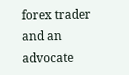forex trader and an advocate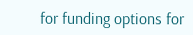for funding options for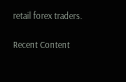retail forex traders.

Recent Content